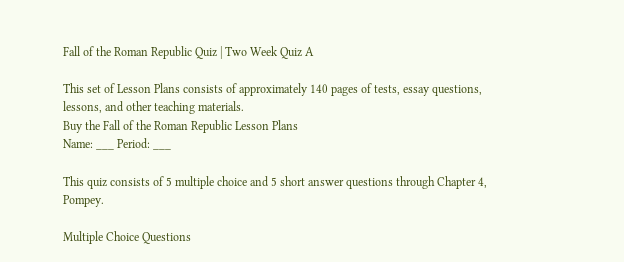Fall of the Roman Republic Quiz | Two Week Quiz A

This set of Lesson Plans consists of approximately 140 pages of tests, essay questions, lessons, and other teaching materials.
Buy the Fall of the Roman Republic Lesson Plans
Name: ___ Period: ___

This quiz consists of 5 multiple choice and 5 short answer questions through Chapter 4, Pompey.

Multiple Choice Questions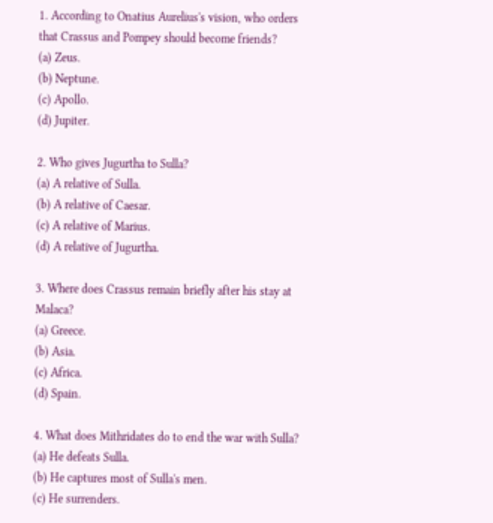1. According to Onatius Aurelius's vision, who orders that Crassus and Pompey should become friends?
(a) Zeus.
(b) Neptune.
(c) Apollo.
(d) Jupiter.

2. Who gives Jugurtha to Sulla?
(a) A relative of Sulla.
(b) A relative of Caesar.
(c) A relative of Marius.
(d) A relative of Jugurtha.

3. Where does Crassus remain briefly after his stay at Malaca?
(a) Greece.
(b) Asia.
(c) Africa.
(d) Spain.

4. What does Mithridates do to end the war with Sulla?
(a) He defeats Sulla.
(b) He captures most of Sulla's men.
(c) He surrenders.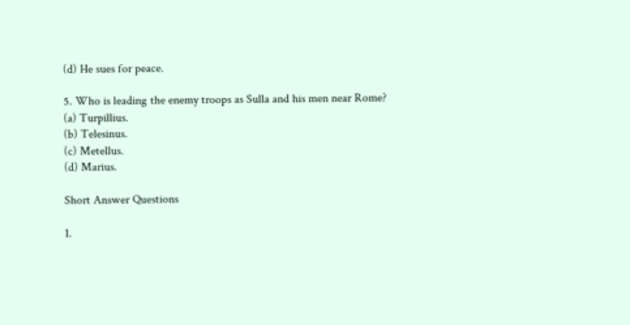(d) He sues for peace.

5. Who is leading the enemy troops as Sulla and his men near Rome?
(a) Turpillius.
(b) Telesinus.
(c) Metellus.
(d) Marius.

Short Answer Questions

1.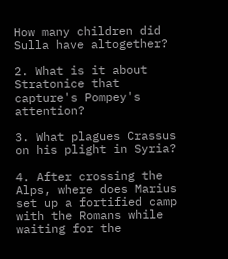How many children did Sulla have altogether?

2. What is it about Stratonice that capture's Pompey's attention?

3. What plagues Crassus on his plight in Syria?

4. After crossing the Alps, where does Marius set up a fortified camp with the Romans while waiting for the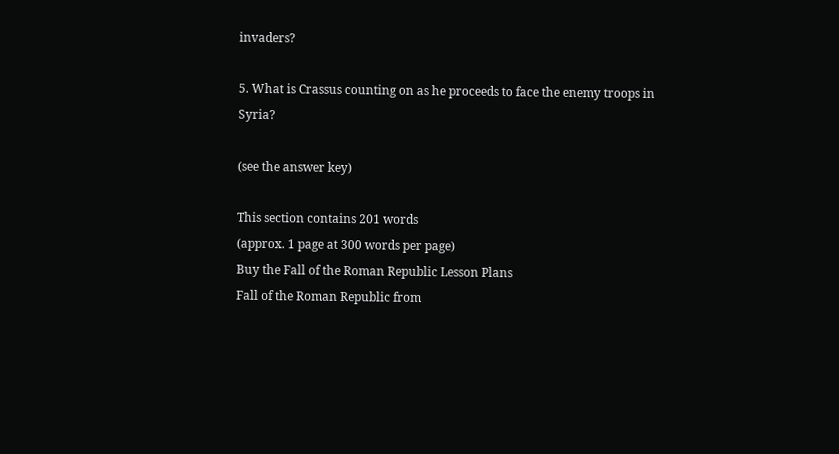invaders?

5. What is Crassus counting on as he proceeds to face the enemy troops in Syria?

(see the answer key)

This section contains 201 words
(approx. 1 page at 300 words per page)
Buy the Fall of the Roman Republic Lesson Plans
Fall of the Roman Republic from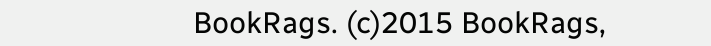BookRags. (c)2015 BookRags,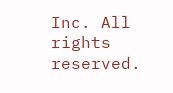Inc. All rights reserved.